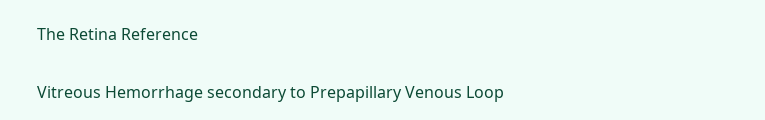The Retina Reference

Vitreous Hemorrhage secondary to Prepapillary Venous Loop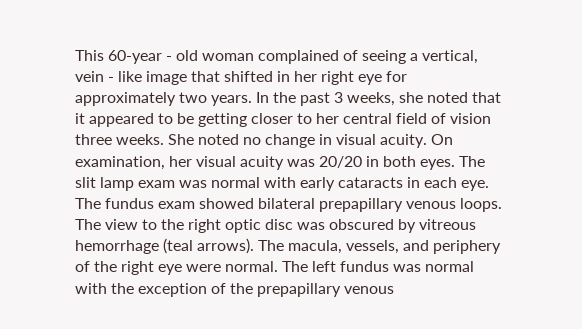This 60-year - old woman complained of seeing a vertical, vein - like image that shifted in her right eye for approximately two years. In the past 3 weeks, she noted that it appeared to be getting closer to her central field of vision three weeks. She noted no change in visual acuity. On examination, her visual acuity was 20/20 in both eyes. The slit lamp exam was normal with early cataracts in each eye. The fundus exam showed bilateral prepapillary venous loops. The view to the right optic disc was obscured by vitreous hemorrhage (teal arrows). The macula, vessels, and periphery of the right eye were normal. The left fundus was normal with the exception of the prepapillary venous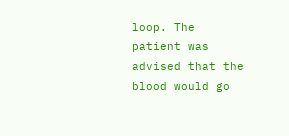loop. The patient was advised that the blood would go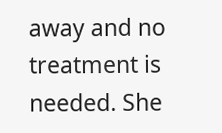away and no treatment is needed. She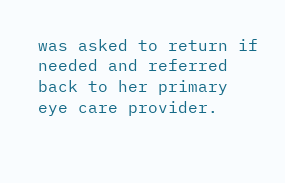was asked to return if needed and referred back to her primary eye care provider.